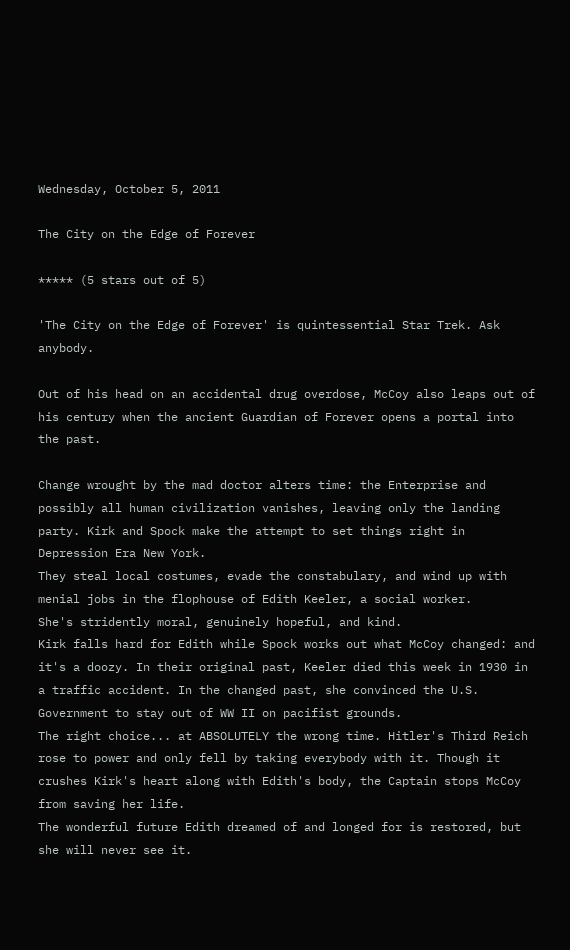Wednesday, October 5, 2011

The City on the Edge of Forever

***** (5 stars out of 5)

'The City on the Edge of Forever' is quintessential Star Trek. Ask anybody.

Out of his head on an accidental drug overdose, McCoy also leaps out of his century when the ancient Guardian of Forever opens a portal into the past.

Change wrought by the mad doctor alters time: the Enterprise and possibly all human civilization vanishes, leaving only the landing party. Kirk and Spock make the attempt to set things right in Depression Era New York.
They steal local costumes, evade the constabulary, and wind up with menial jobs in the flophouse of Edith Keeler, a social worker.
She's stridently moral, genuinely hopeful, and kind.
Kirk falls hard for Edith while Spock works out what McCoy changed: and it's a doozy. In their original past, Keeler died this week in 1930 in a traffic accident. In the changed past, she convinced the U.S. Government to stay out of WW II on pacifist grounds.
The right choice... at ABSOLUTELY the wrong time. Hitler's Third Reich rose to power and only fell by taking everybody with it. Though it crushes Kirk's heart along with Edith's body, the Captain stops McCoy from saving her life.
The wonderful future Edith dreamed of and longed for is restored, but she will never see it.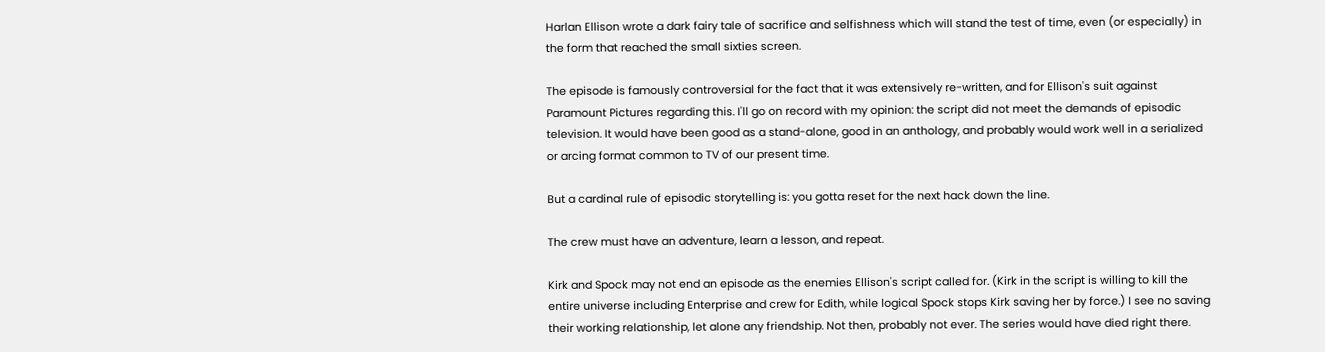Harlan Ellison wrote a dark fairy tale of sacrifice and selfishness which will stand the test of time, even (or especially) in the form that reached the small sixties screen.

The episode is famously controversial for the fact that it was extensively re-written, and for Ellison's suit against Paramount Pictures regarding this. I'll go on record with my opinion: the script did not meet the demands of episodic television. It would have been good as a stand-alone, good in an anthology, and probably would work well in a serialized or arcing format common to TV of our present time.

But a cardinal rule of episodic storytelling is: you gotta reset for the next hack down the line.

The crew must have an adventure, learn a lesson, and repeat.

Kirk and Spock may not end an episode as the enemies Ellison's script called for. (Kirk in the script is willing to kill the entire universe including Enterprise and crew for Edith, while logical Spock stops Kirk saving her by force.) I see no saving their working relationship, let alone any friendship. Not then, probably not ever. The series would have died right there.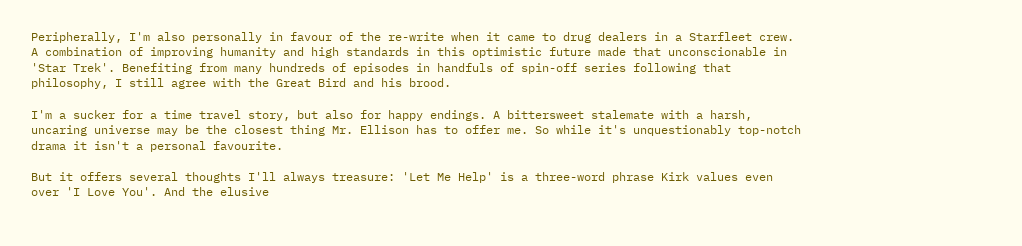Peripherally, I'm also personally in favour of the re-write when it came to drug dealers in a Starfleet crew. A combination of improving humanity and high standards in this optimistic future made that unconscionable in 'Star Trek'. Benefiting from many hundreds of episodes in handfuls of spin-off series following that philosophy, I still agree with the Great Bird and his brood.

I'm a sucker for a time travel story, but also for happy endings. A bittersweet stalemate with a harsh, uncaring universe may be the closest thing Mr. Ellison has to offer me. So while it's unquestionably top-notch drama it isn't a personal favourite.

But it offers several thoughts I'll always treasure: 'Let Me Help' is a three-word phrase Kirk values even over 'I Love You'. And the elusive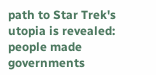path to Star Trek's utopia is revealed: people made governments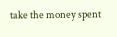take the money spent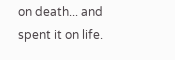on death... and spent it on life.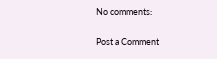No comments:

Post a Comment